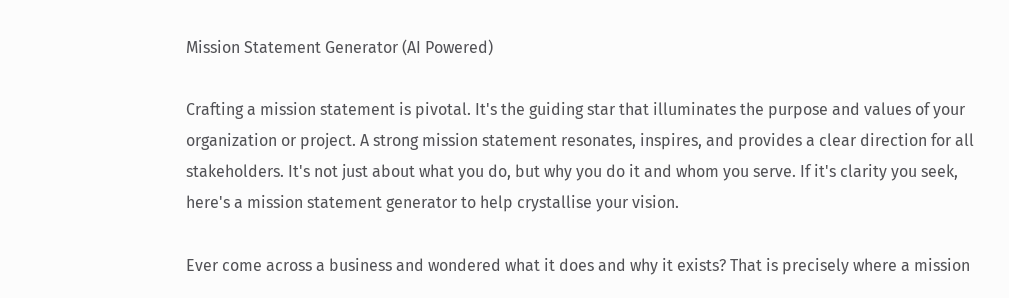Mission Statement Generator (AI Powered)

Crafting a mission statement is pivotal. It's the guiding star that illuminates the purpose and values of your organization or project. A strong mission statement resonates, inspires, and provides a clear direction for all stakeholders. It's not just about what you do, but why you do it and whom you serve. If it's clarity you seek, here's a mission statement generator to help crystallise your vision.

Ever come across a business and wondered what it does and why it exists? That is precisely where a mission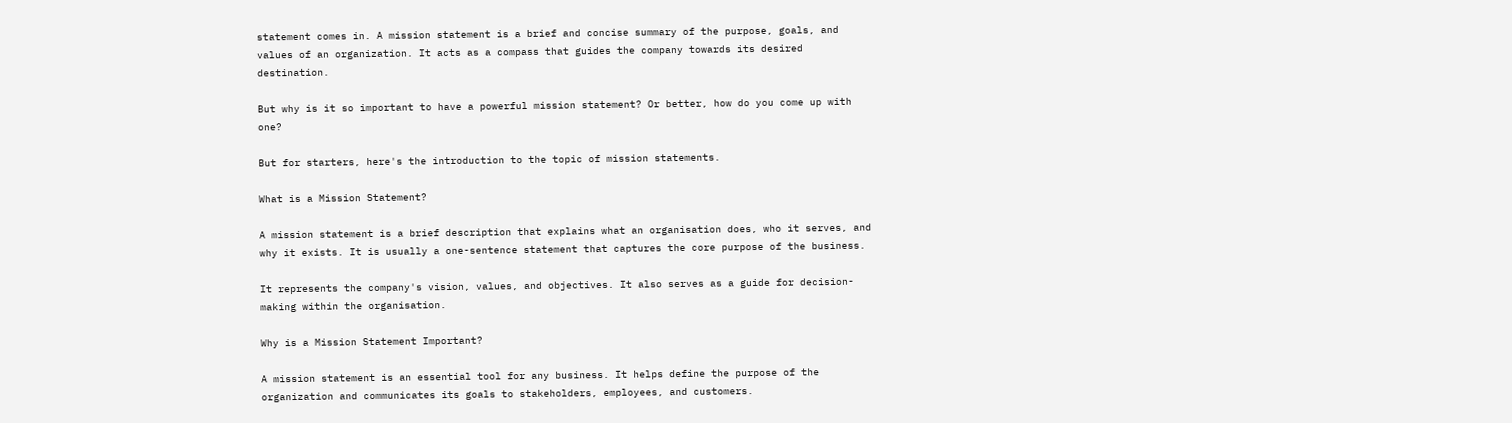statement comes in. A mission statement is a brief and concise summary of the purpose, goals, and values of an organization. It acts as a compass that guides the company towards its desired destination.

But why is it so important to have a powerful mission statement? Or better, how do you come up with one?

But for starters, here's the introduction to the topic of mission statements.

What is a Mission Statement?

A mission statement is a brief description that explains what an organisation does, who it serves, and why it exists. It is usually a one-sentence statement that captures the core purpose of the business.

It represents the company's vision, values, and objectives. It also serves as a guide for decision-making within the organisation.

Why is a Mission Statement Important?

A mission statement is an essential tool for any business. It helps define the purpose of the organization and communicates its goals to stakeholders, employees, and customers.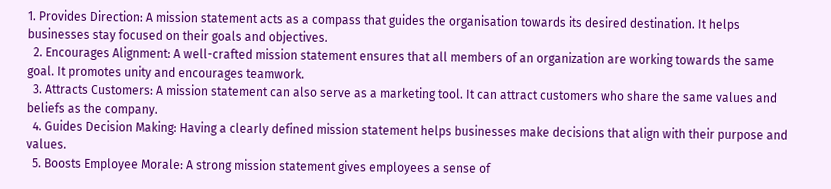1. Provides Direction: A mission statement acts as a compass that guides the organisation towards its desired destination. It helps businesses stay focused on their goals and objectives.
  2. Encourages Alignment: A well-crafted mission statement ensures that all members of an organization are working towards the same goal. It promotes unity and encourages teamwork.
  3. Attracts Customers: A mission statement can also serve as a marketing tool. It can attract customers who share the same values and beliefs as the company.
  4. Guides Decision Making: Having a clearly defined mission statement helps businesses make decisions that align with their purpose and values.
  5. Boosts Employee Morale: A strong mission statement gives employees a sense of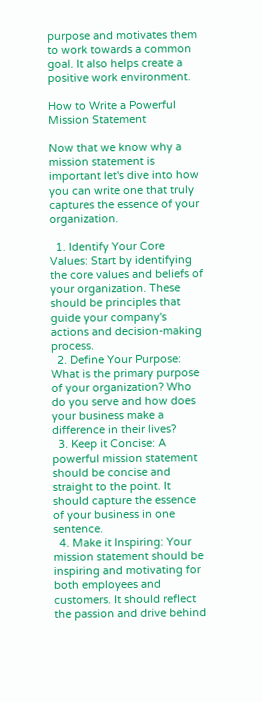purpose and motivates them to work towards a common goal. It also helps create a positive work environment.

How to Write a Powerful Mission Statement

Now that we know why a mission statement is important let's dive into how you can write one that truly captures the essence of your organization.

  1. Identify Your Core Values: Start by identifying the core values and beliefs of your organization. These should be principles that guide your company's actions and decision-making process.
  2. Define Your Purpose: What is the primary purpose of your organization? Who do you serve and how does your business make a difference in their lives?
  3. Keep it Concise: A powerful mission statement should be concise and straight to the point. It should capture the essence of your business in one sentence.
  4. Make it Inspiring: Your mission statement should be inspiring and motivating for both employees and customers. It should reflect the passion and drive behind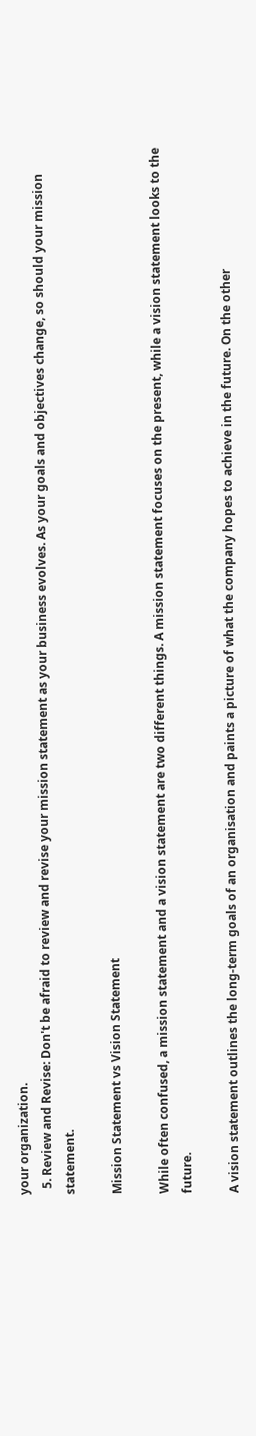your organization.
  5. Review and Revise: Don't be afraid to review and revise your mission statement as your business evolves. As your goals and objectives change, so should your mission statement.

Mission Statement vs Vision Statement

While often confused, a mission statement and a vision statement are two different things. A mission statement focuses on the present, while a vision statement looks to the future.

A vision statement outlines the long-term goals of an organisation and paints a picture of what the company hopes to achieve in the future. On the other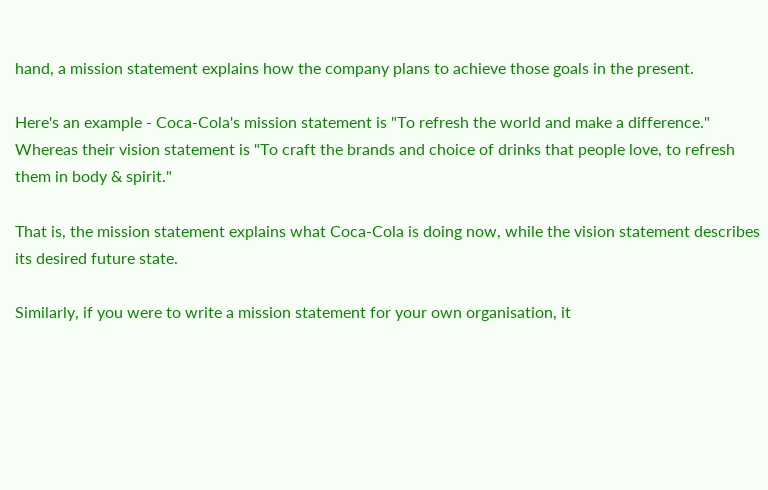hand, a mission statement explains how the company plans to achieve those goals in the present.

Here's an example - Coca-Cola's mission statement is "To refresh the world and make a difference." Whereas their vision statement is "To craft the brands and choice of drinks that people love, to refresh them in body & spirit."

That is, the mission statement explains what Coca-Cola is doing now, while the vision statement describes its desired future state.

Similarly, if you were to write a mission statement for your own organisation, it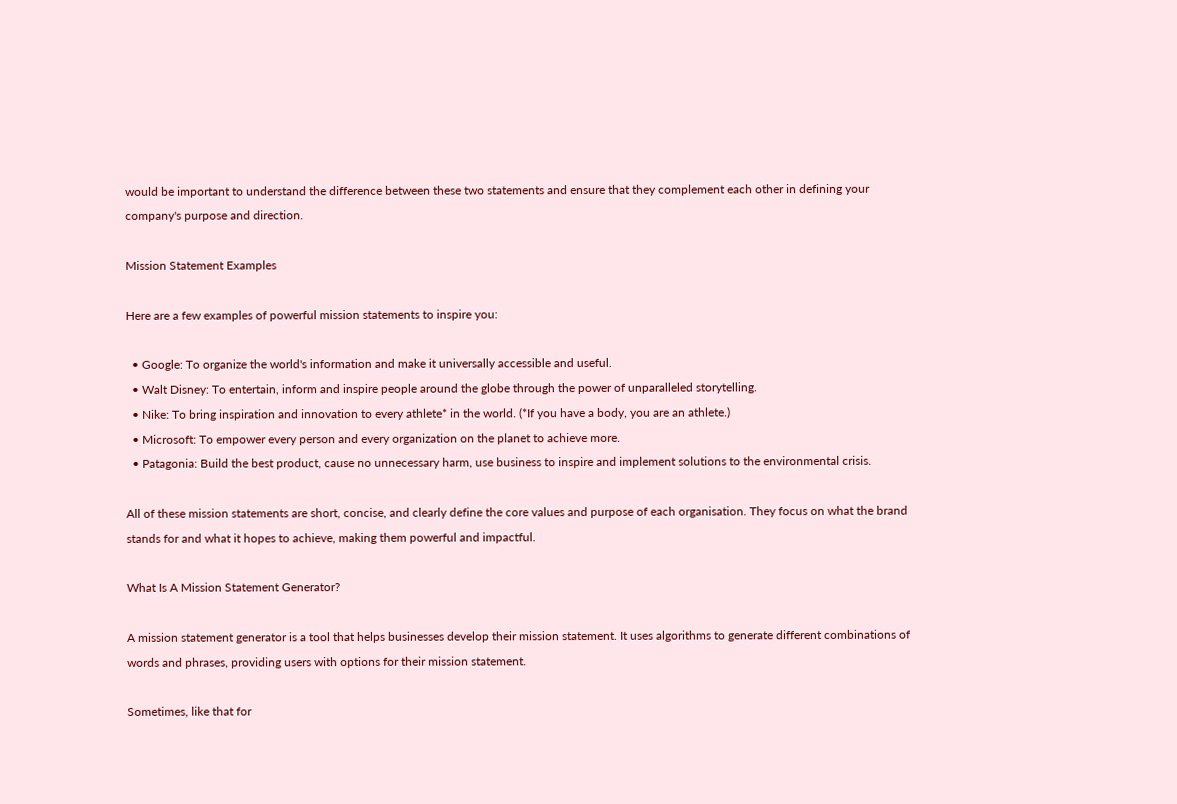would be important to understand the difference between these two statements and ensure that they complement each other in defining your company's purpose and direction.

Mission Statement Examples

Here are a few examples of powerful mission statements to inspire you:

  • Google: To organize the world's information and make it universally accessible and useful.
  • Walt Disney: To entertain, inform and inspire people around the globe through the power of unparalleled storytelling.
  • Nike: To bring inspiration and innovation to every athlete* in the world. (*If you have a body, you are an athlete.)
  • Microsoft: To empower every person and every organization on the planet to achieve more.
  • Patagonia: Build the best product, cause no unnecessary harm, use business to inspire and implement solutions to the environmental crisis.

All of these mission statements are short, concise, and clearly define the core values and purpose of each organisation. They focus on what the brand stands for and what it hopes to achieve, making them powerful and impactful.

What Is A Mission Statement Generator?

A mission statement generator is a tool that helps businesses develop their mission statement. It uses algorithms to generate different combinations of words and phrases, providing users with options for their mission statement.

Sometimes, like that for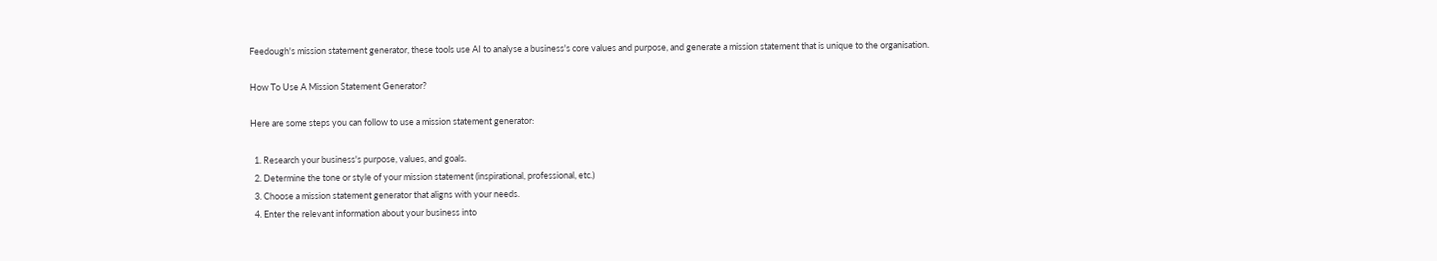Feedough's mission statement generator, these tools use AI to analyse a business's core values and purpose, and generate a mission statement that is unique to the organisation.

How To Use A Mission Statement Generator?

Here are some steps you can follow to use a mission statement generator:

  1. Research your business's purpose, values, and goals.
  2. Determine the tone or style of your mission statement (inspirational, professional, etc.)
  3. Choose a mission statement generator that aligns with your needs.
  4. Enter the relevant information about your business into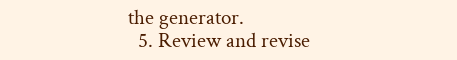the generator.
  5. Review and revise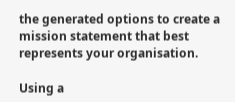the generated options to create a mission statement that best represents your organisation.

Using a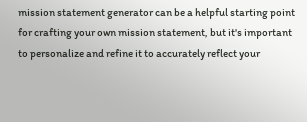mission statement generator can be a helpful starting point for crafting your own mission statement, but it's important to personalize and refine it to accurately reflect your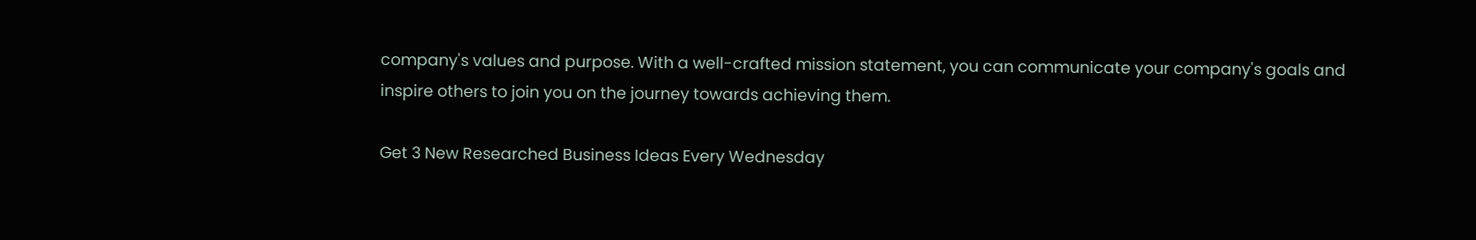company's values and purpose. With a well-crafted mission statement, you can communicate your company's goals and inspire others to join you on the journey towards achieving them.

Get 3 New Researched Business Ideas Every Wednesday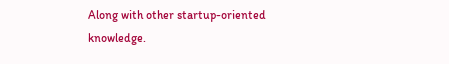Along with other startup-oriented knowledge.